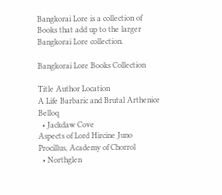Bangkorai Lore is a collection of Books that add up to the larger Bangkorai Lore collection.

Bangkorai Lore Books Collection

Title Author Location
A Life Barbaric and Brutal Arthenice Belloq
  • Jackdaw Cove
Aspects of Lord Hircine Juno Procillus, Academy of Chorrol
  • Northglen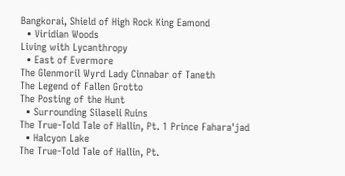Bangkorai, Shield of High Rock King Eamond
  • Viridian Woods
Living with Lycanthropy
  • East of Evermore
The Glenmoril Wyrd Lady Cinnabar of Taneth
The Legend of Fallen Grotto
The Posting of the Hunt
  • Surrounding Silaseli Ruins
The True-Told Tale of Hallin, Pt. 1 Prince Fahara'jad
  • Halcyon Lake
The True-Told Tale of Hallin, Pt.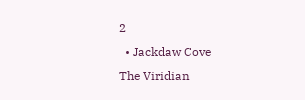2
  • Jackdaw Cove
The Viridian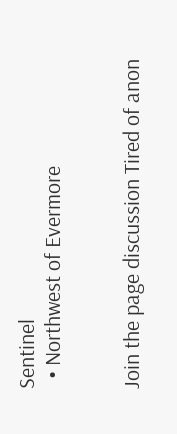Sentinel
  • Northwest of Evermore


Join the page discussion Tired of anon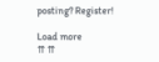posting? Register!

Load more
⇈ ⇈